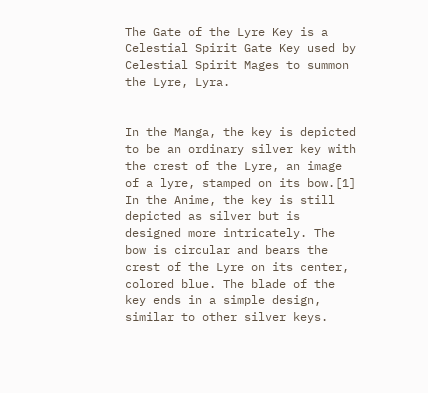The Gate of the Lyre Key is a Celestial Spirit Gate Key used by Celestial Spirit Mages to summon the Lyre, Lyra.


In the Manga, the key is depicted to be an ordinary silver key with the crest of the Lyre, an image of a lyre, stamped on its bow.[1] In the Anime, the key is still depicted as silver but is designed more intricately. The bow is circular and bears the crest of the Lyre on its center, colored blue. The blade of the key ends in a simple design, similar to other silver keys.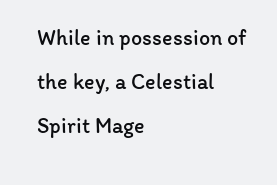While in possession of the key, a Celestial Spirit Mage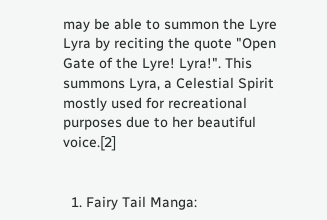may be able to summon the Lyre Lyra by reciting the quote "Open Gate of the Lyre! Lyra!". This summons Lyra, a Celestial Spirit mostly used for recreational purposes due to her beautiful voice.[2]


  1. Fairy Tail Manga: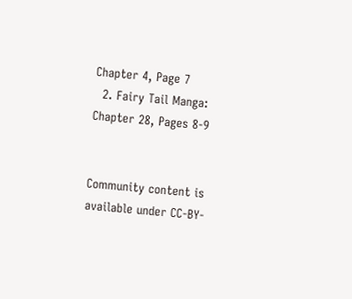Chapter 4, Page 7
  2. Fairy Tail Manga: Chapter 28, Pages 8-9


Community content is available under CC-BY-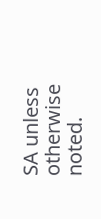SA unless otherwise noted.